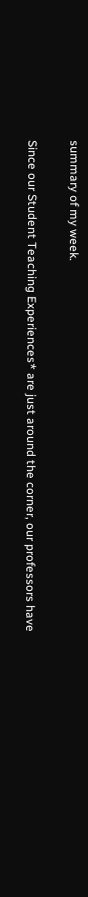summary of my week.

Since our Student Teaching Experiences* are just around the corner, our professors have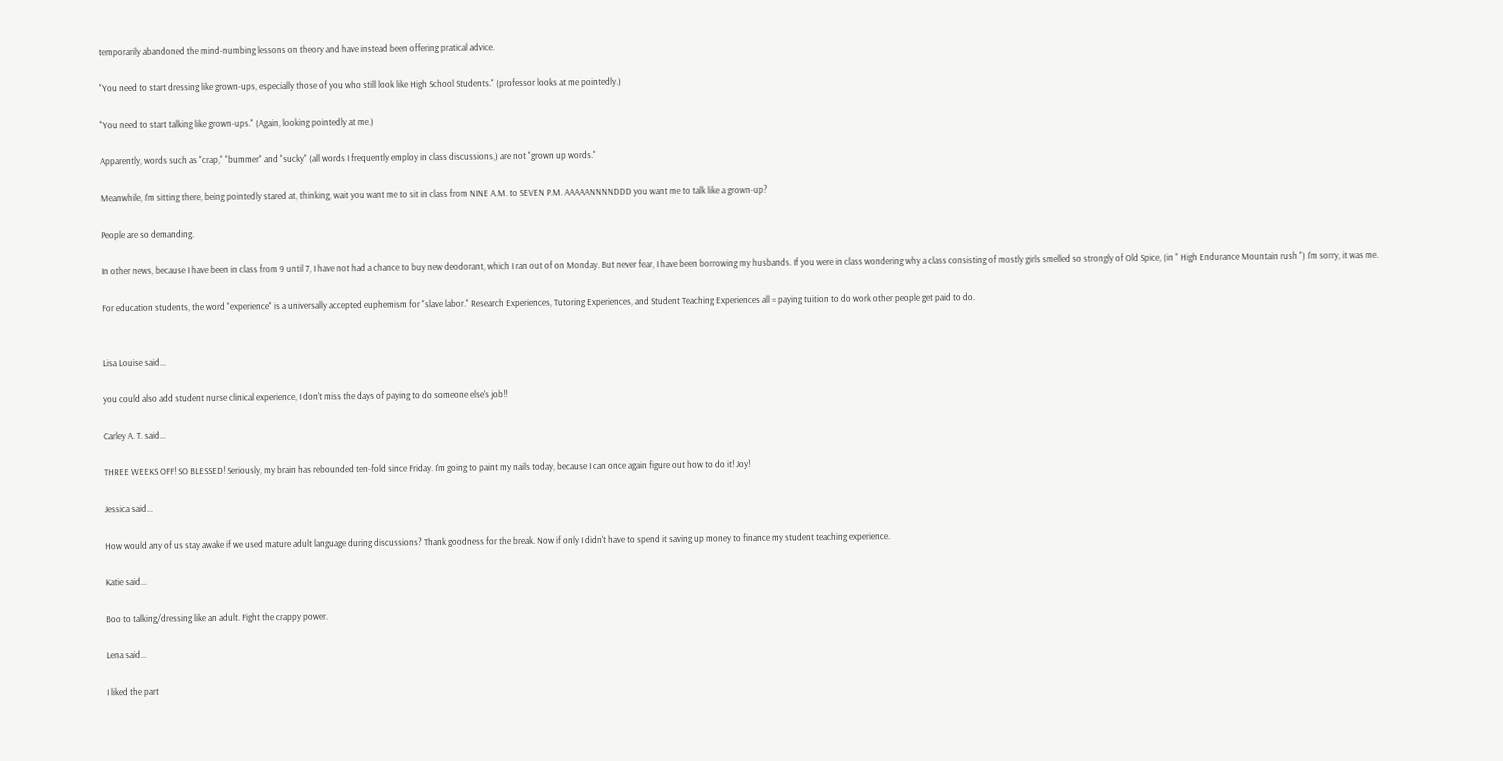temporarily abandoned the mind-numbing lessons on theory and have instead been offering pratical advice.

"You need to start dressing like grown-ups, especially those of you who still look like High School Students." (professor looks at me pointedly.)

"You need to start talking like grown-ups." (Again, looking pointedly at me.)

Apparently, words such as "crap," "bummer" and "sucky" (all words I frequently employ in class discussions,) are not "grown up words."

Meanwhile, I'm sitting there, being pointedly stared at, thinking, wait you want me to sit in class from NINE A.M. to SEVEN P.M. AAAAANNNNDDD you want me to talk like a grown-up?

People are so demanding.

In other news, because I have been in class from 9 until 7, I have not had a chance to buy new deodorant, which I ran out of on Monday. But never fear, I have been borrowing my husbands. If you were in class wondering why a class consisting of mostly girls smelled so strongly of Old Spice, (in " High Endurance Mountain rush ") I'm sorry, it was me.

For education students, the word "experience" is a universally accepted euphemism for "slave labor." Research Experiences, Tutoring Experiences, and Student Teaching Experiences all = paying tuition to do work other people get paid to do.


Lisa Louise said...

you could also add student nurse clinical experience, I don't miss the days of paying to do someone else's job!!

Carley A. T. said...

THREE WEEKS OFF! SO BLESSED! Seriously, my brain has rebounded ten-fold since Friday. I'm going to paint my nails today, because I can once again figure out how to do it! Joy!

Jessica said...

How would any of us stay awake if we used mature adult language during discussions? Thank goodness for the break. Now if only I didn't have to spend it saving up money to finance my student teaching experience.

Katie said...

Boo to talking/dressing like an adult. Fight the crappy power.

Lena said...

I liked the part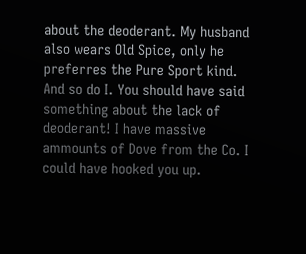about the deoderant. My husband also wears Old Spice, only he preferres the Pure Sport kind. And so do I. You should have said something about the lack of deoderant! I have massive ammounts of Dove from the Co. I could have hooked you up.